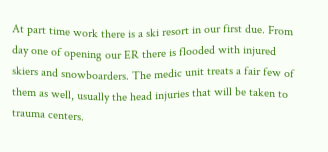At part time work there is a ski resort in our first due. From day one of opening our ER there is flooded with injured skiers and snowboarders. The medic unit treats a fair few of them as well, usually the head injuries that will be taken to trauma centers.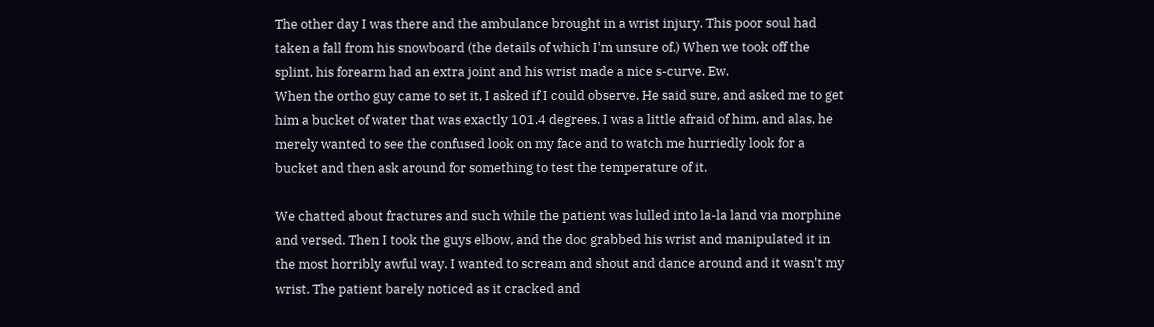The other day I was there and the ambulance brought in a wrist injury. This poor soul had taken a fall from his snowboard (the details of which I'm unsure of.) When we took off the splint, his forearm had an extra joint and his wrist made a nice s-curve. Ew.
When the ortho guy came to set it, I asked if I could observe. He said sure, and asked me to get him a bucket of water that was exactly 101.4 degrees. I was a little afraid of him, and alas, he merely wanted to see the confused look on my face and to watch me hurriedly look for a bucket and then ask around for something to test the temperature of it.

We chatted about fractures and such while the patient was lulled into la-la land via morphine and versed. Then I took the guys elbow, and the doc grabbed his wrist and manipulated it in the most horribly awful way. I wanted to scream and shout and dance around and it wasn't my wrist. The patient barely noticed as it cracked and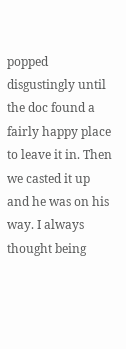popped disgustingly until the doc found a fairly happy place to leave it in. Then we casted it up and he was on his way. I always thought being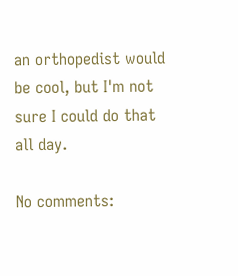an orthopedist would be cool, but I'm not sure I could do that all day.

No comments: